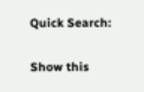Quick Search:

Show this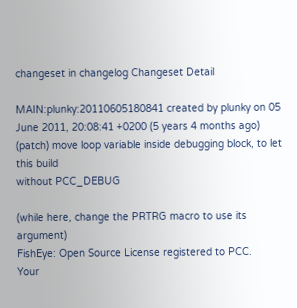changeset in changelog Changeset Detail

MAIN:plunky:20110605180841 created by plunky on 05 June 2011, 20:08:41 +0200 (5 years 4 months ago) (patch) move loop variable inside debugging block, to let this build
without PCC_DEBUG

(while here, change the PRTRG macro to use its argument)
FishEye: Open Source License registered to PCC.
Your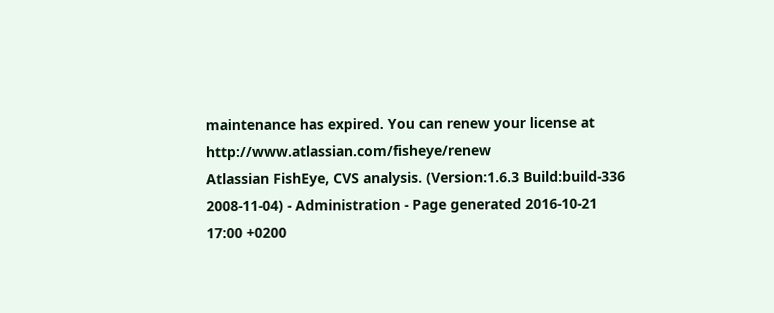maintenance has expired. You can renew your license at http://www.atlassian.com/fisheye/renew
Atlassian FishEye, CVS analysis. (Version:1.6.3 Build:build-336 2008-11-04) - Administration - Page generated 2016-10-21 17:00 +0200